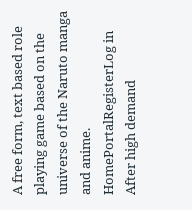A free form, text based role playing game based on the universe of the Naruto manga and anime.
HomePortalRegisterLog in
After high demand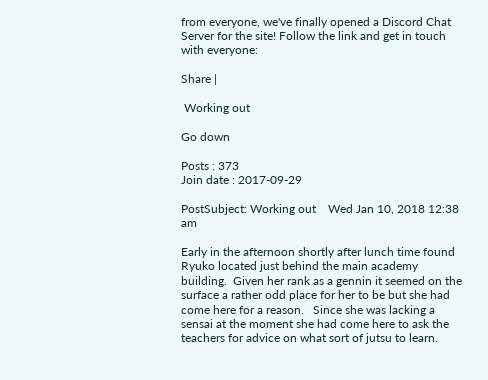from everyone, we've finally opened a Discord Chat Server for the site! Follow the link and get in touch with everyone:

Share |

 Working out

Go down

Posts : 373
Join date : 2017-09-29

PostSubject: Working out    Wed Jan 10, 2018 12:38 am

Early in the afternoon shortly after lunch time found Ryuko located just behind the main academy building.  Given her rank as a gennin it seemed on the surface a rather odd place for her to be but she had come here for a reason.   Since she was lacking a sensai at the moment she had come here to ask the teachers for advice on what sort of jutsu to learn.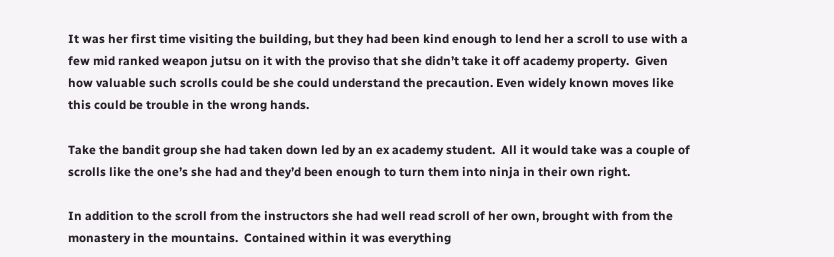It was her first time visiting the building, but they had been kind enough to lend her a scroll to use with a few mid ranked weapon jutsu on it with the proviso that she didn’t take it off academy property.  Given how valuable such scrolls could be she could understand the precaution. Even widely known moves like this could be trouble in the wrong hands.

Take the bandit group she had taken down led by an ex academy student.  All it would take was a couple of scrolls like the one’s she had and they’d been enough to turn them into ninja in their own right.

In addition to the scroll from the instructors she had well read scroll of her own, brought with from the monastery in the mountains.  Contained within it was everything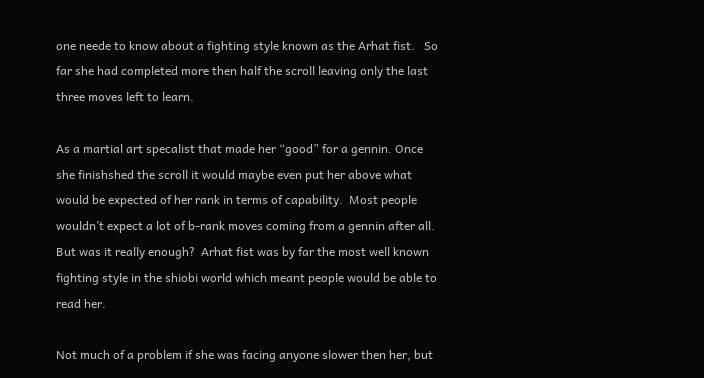one neede to know about a fighting style known as the Arhat fist.   So far she had completed more then half the scroll leaving only the last three moves left to learn.

As a martial art specalist that made her “good” for a gennin. Once she finishshed the scroll it would maybe even put her above what would be expected of her rank in terms of capability.  Most people wouldn’t expect a lot of b-rank moves coming from a gennin after all.  But was it really enough?  Arhat fist was by far the most well known fighting style in the shiobi world which meant people would be able to read her.

Not much of a problem if she was facing anyone slower then her, but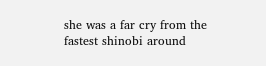she was a far cry from the fastest shinobi around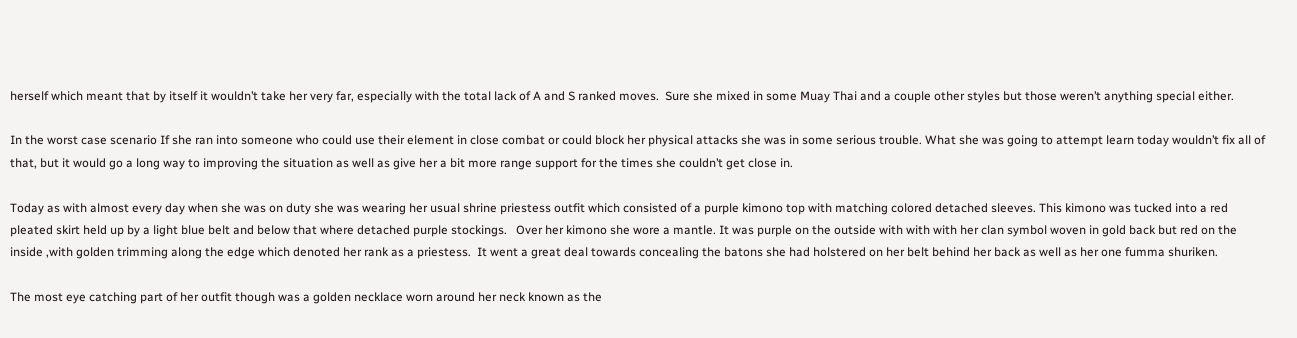herself which meant that by itself it wouldn’t take her very far, especially with the total lack of A and S ranked moves.  Sure she mixed in some Muay Thai and a couple other styles but those weren’t anything special either.

In the worst case scenario If she ran into someone who could use their element in close combat or could block her physical attacks she was in some serious trouble. What she was going to attempt learn today wouldn’t fix all of that, but it would go a long way to improving the situation as well as give her a bit more range support for the times she couldn’t get close in.

Today as with almost every day when she was on duty she was wearing her usual shrine priestess outfit which consisted of a purple kimono top with matching colored detached sleeves. This kimono was tucked into a red pleated skirt held up by a light blue belt and below that where detached purple stockings.   Over her kimono she wore a mantle. It was purple on the outside with with with her clan symbol woven in gold back but red on the inside ,with golden trimming along the edge which denoted her rank as a priestess.  It went a great deal towards concealing the batons she had holstered on her belt behind her back as well as her one fumma shuriken.

The most eye catching part of her outfit though was a golden necklace worn around her neck known as the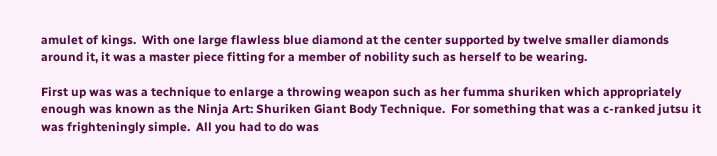amulet of kings.  With one large flawless blue diamond at the center supported by twelve smaller diamonds around it, it was a master piece fitting for a member of nobility such as herself to be wearing.

First up was was a technique to enlarge a throwing weapon such as her fumma shuriken which appropriately enough was known as the Ninja Art: Shuriken Giant Body Technique.  For something that was a c-ranked jutsu it was frighteningly simple.  All you had to do was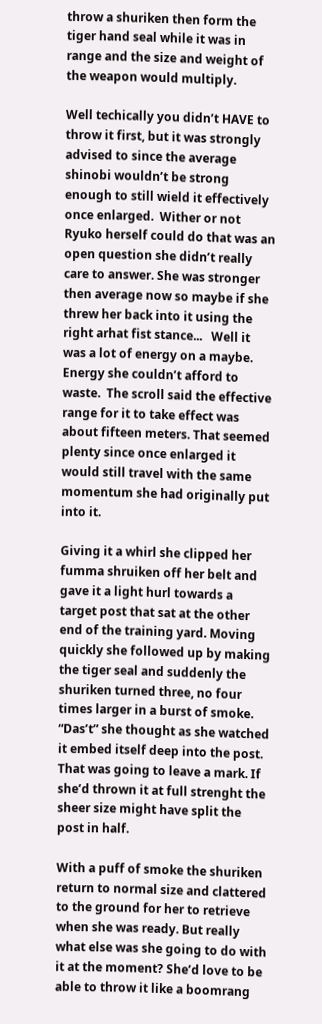throw a shuriken then form the tiger hand seal while it was in range and the size and weight of the weapon would multiply.

Well techically you didn’t HAVE to throw it first, but it was strongly advised to since the average shinobi wouldn’t be strong enough to still wield it effectively once enlarged.  Wither or not Ryuko herself could do that was an open question she didn’t really care to answer. She was stronger then average now so maybe if she threw her back into it using the right arhat fist stance...   Well it was a lot of energy on a maybe. Energy she couldn’t afford to waste.  The scroll said the effective range for it to take effect was about fifteen meters. That seemed plenty since once enlarged it would still travel with the same momentum she had originally put into it.

Giving it a whirl she clipped her fumma shruiken off her belt and gave it a light hurl towards a target post that sat at the other end of the training yard. Moving quickly she followed up by making the tiger seal and suddenly the shuriken turned three, no four times larger in a burst of smoke.  “Das’t” she thought as she watched it embed itself deep into the post.  That was going to leave a mark. If she’d thrown it at full strenght the sheer size might have split the post in half.

With a puff of smoke the shuriken return to normal size and clattered to the ground for her to retrieve when she was ready. But really what else was she going to do with it at the moment? She’d love to be able to throw it like a boomrang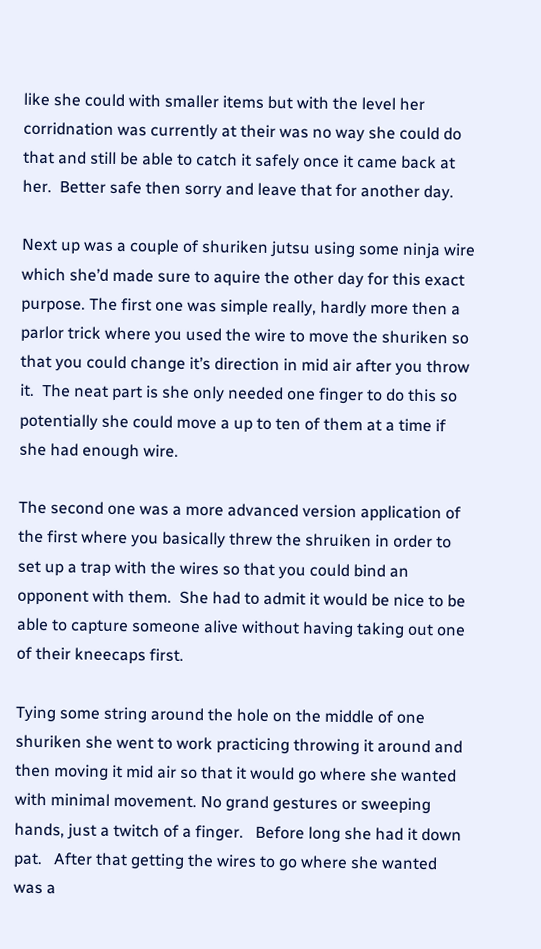like she could with smaller items but with the level her corridnation was currently at their was no way she could do that and still be able to catch it safely once it came back at her.  Better safe then sorry and leave that for another day.

Next up was a couple of shuriken jutsu using some ninja wire which she’d made sure to aquire the other day for this exact purpose. The first one was simple really, hardly more then a parlor trick where you used the wire to move the shuriken so that you could change it’s direction in mid air after you throw it.  The neat part is she only needed one finger to do this so potentially she could move a up to ten of them at a time if she had enough wire.

The second one was a more advanced version application of the first where you basically threw the shruiken in order to set up a trap with the wires so that you could bind an opponent with them.  She had to admit it would be nice to be able to capture someone alive without having taking out one of their kneecaps first.

Tying some string around the hole on the middle of one shuriken she went to work practicing throwing it around and then moving it mid air so that it would go where she wanted with minimal movement. No grand gestures or sweeping hands, just a twitch of a finger.   Before long she had it down pat.   After that getting the wires to go where she wanted was a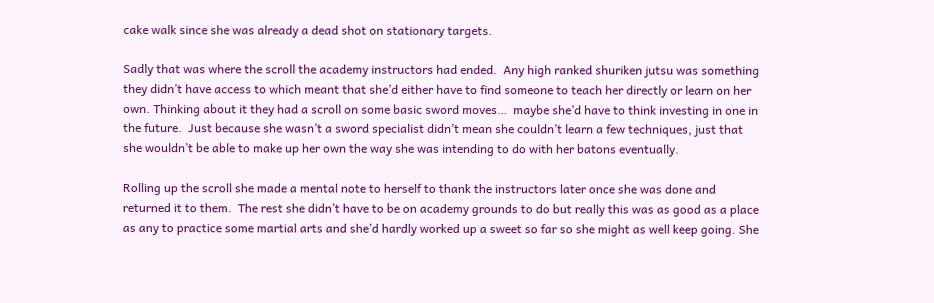cake walk since she was already a dead shot on stationary targets.

Sadly that was where the scroll the academy instructors had ended.  Any high ranked shuriken jutsu was something they didn’t have access to which meant that she’d either have to find someone to teach her directly or learn on her own. Thinking about it they had a scroll on some basic sword moves…  maybe she’d have to think investing in one in the future.  Just because she wasn’t a sword specialist didn’t mean she couldn’t learn a few techniques, just that she wouldn’t be able to make up her own the way she was intending to do with her batons eventually.

Rolling up the scroll she made a mental note to herself to thank the instructors later once she was done and returned it to them.  The rest she didn’t have to be on academy grounds to do but really this was as good as a place as any to practice some martial arts and she’d hardly worked up a sweet so far so she might as well keep going. She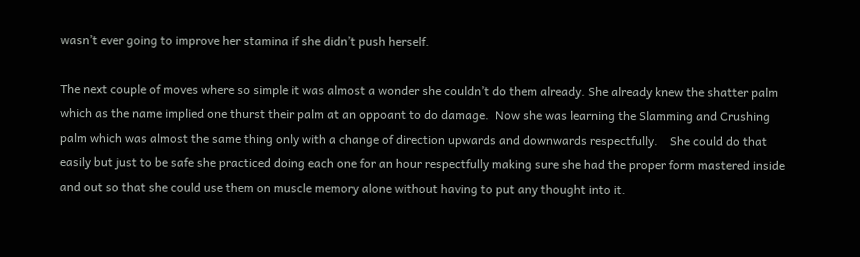wasn’t ever going to improve her stamina if she didn’t push herself.

The next couple of moves where so simple it was almost a wonder she couldn’t do them already. She already knew the shatter palm which as the name implied one thurst their palm at an oppoant to do damage.  Now she was learning the Slamming and Crushing palm which was almost the same thing only with a change of direction upwards and downwards respectfully.    She could do that easily but just to be safe she practiced doing each one for an hour respectfully making sure she had the proper form mastered inside and out so that she could use them on muscle memory alone without having to put any thought into it.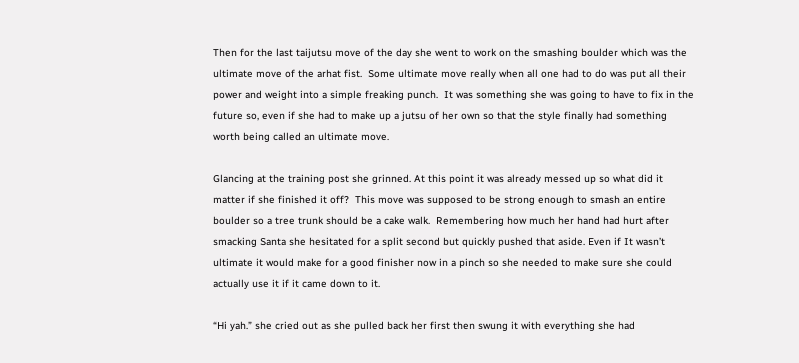Then for the last taijutsu move of the day she went to work on the smashing boulder which was the ultimate move of the arhat fist.  Some ultimate move really when all one had to do was put all their power and weight into a simple freaking punch.  It was something she was going to have to fix in the future so, even if she had to make up a jutsu of her own so that the style finally had something worth being called an ultimate move.

Glancing at the training post she grinned. At this point it was already messed up so what did it matter if she finished it off?  This move was supposed to be strong enough to smash an entire boulder so a tree trunk should be a cake walk.  Remembering how much her hand had hurt after smacking Santa she hesitated for a split second but quickly pushed that aside. Even if It wasn’t ultimate it would make for a good finisher now in a pinch so she needed to make sure she could actually use it if it came down to it.

“Hi yah.” she cried out as she pulled back her first then swung it with everything she had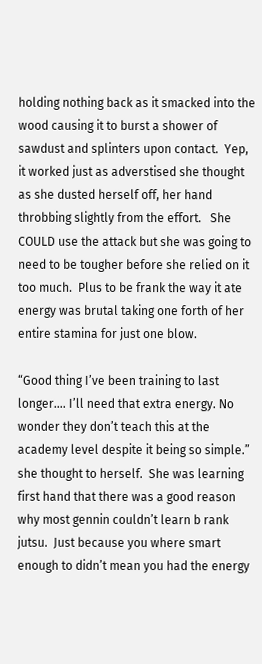holding nothing back as it smacked into the wood causing it to burst a shower of sawdust and splinters upon contact.  Yep, it worked just as adverstised she thought as she dusted herself off, her hand throbbing slightly from the effort.   She COULD use the attack but she was going to need to be tougher before she relied on it too much.  Plus to be frank the way it ate energy was brutal taking one forth of her entire stamina for just one blow.

“Good thing I’ve been training to last longer…. I’ll need that extra energy. No wonder they don’t teach this at the academy level despite it being so simple.”  she thought to herself.  She was learning first hand that there was a good reason why most gennin couldn’t learn b rank jutsu.  Just because you where smart enough to didn’t mean you had the energy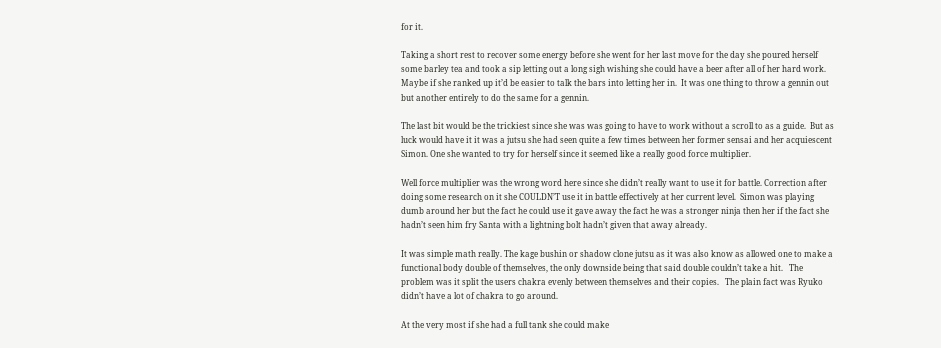for it.

Taking a short rest to recover some energy before she went for her last move for the day she poured herself some barley tea and took a sip letting out a long sigh wishing she could have a beer after all of her hard work. Maybe if she ranked up it’d be easier to talk the bars into letting her in.  It was one thing to throw a gennin out but another entirely to do the same for a gennin.

The last bit would be the trickiest since she was was going to have to work without a scroll to as a guide.  But as luck would have it it was a jutsu she had seen quite a few times between her former sensai and her acquiescent Simon. One she wanted to try for herself since it seemed like a really good force multiplier.

Well force multiplier was the wrong word here since she didn’t really want to use it for battle. Correction after doing some research on it she COULDN’T use it in battle effectively at her current level.  Simon was playing dumb around her but the fact he could use it gave away the fact he was a stronger ninja then her if the fact she hadn’t seen him fry Santa with a lightning bolt hadn’t given that away already.

It was simple math really. The kage bushin or shadow clone jutsu as it was also know as allowed one to make a functional body double of themselves, the only downside being that said double couldn’t take a hit.   The problem was it split the users chakra evenly between themselves and their copies.   The plain fact was Ryuko didn’t have a lot of chakra to go around.

At the very most if she had a full tank she could make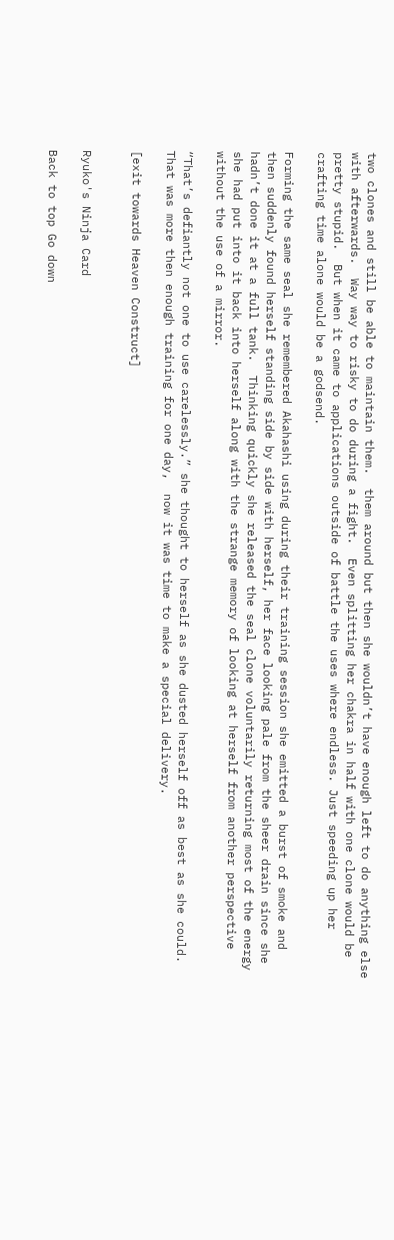two clones and still be able to maintain them.  them around but then she wouldn’t have enough left to do anything else with afterwards.  Way way to risky to do during a fight.  Even splitting her chakra in half with one clone would be pretty stupid.  But when it came to applications outside of battle the uses where endless. Just speeding up her crafting time alone would be a godsend.

Forming the same seal she remembered Akahashi using during their training session she emitted a burst of smoke and then suddenly found herself standing side by side with herself, her face looking pale from the sheer drain since she hadn’t done it at a full tank.  Thinking quickly she released the seal clone voluntarily returning most of the energy she had put into it back into herself along with the strange memory of looking at herself from another perspective without the use of a mirror.

“That’s defiantly not one to use carelessly.” she thought to herself as she dusted herself off as best as she could. That was more then enough training for one day,  now it was time to make a special delivery.

[exit towards Heaven Construct]


Ryuko's Ninja Card

Back to top Go down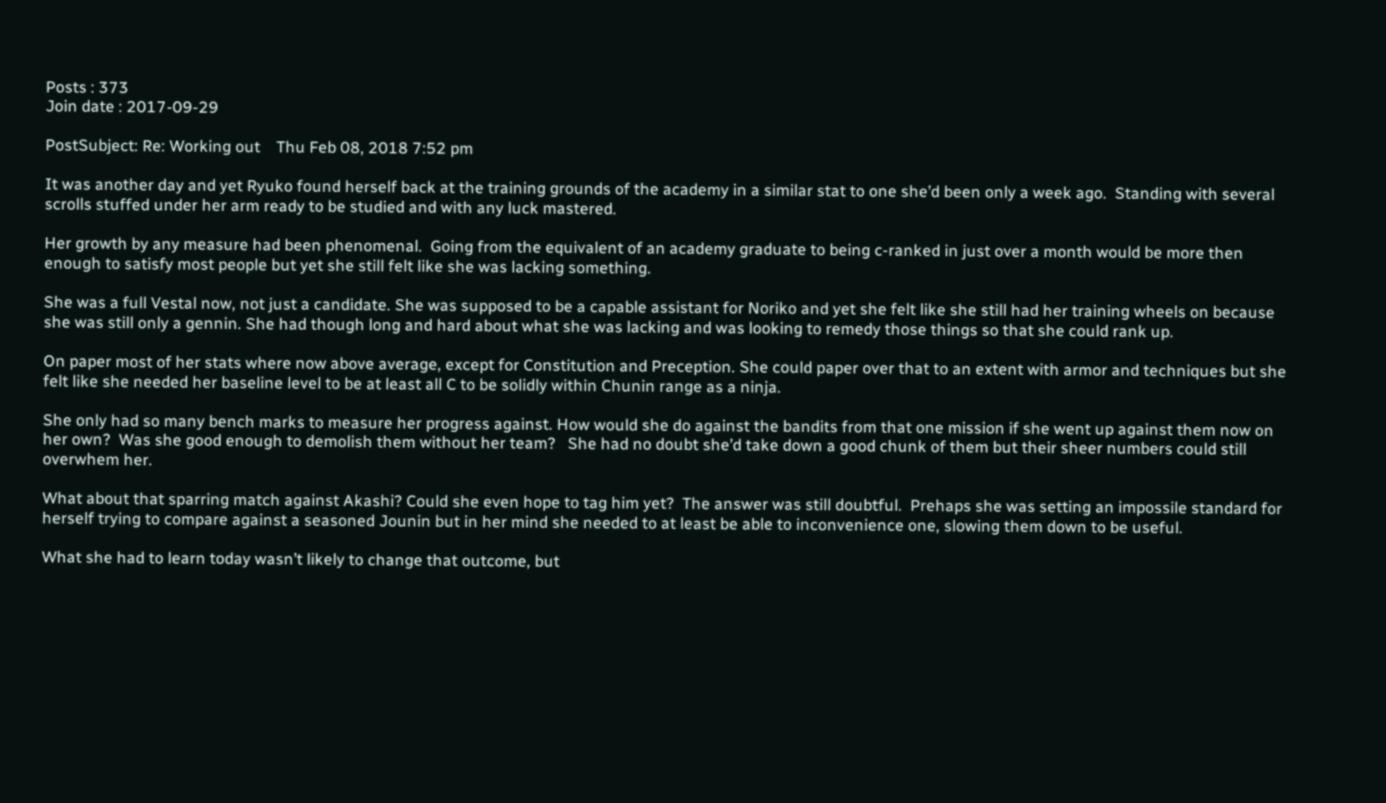Posts : 373
Join date : 2017-09-29

PostSubject: Re: Working out    Thu Feb 08, 2018 7:52 pm

It was another day and yet Ryuko found herself back at the training grounds of the academy in a similar stat to one she’d been only a week ago.  Standing with several scrolls stuffed under her arm ready to be studied and with any luck mastered.

Her growth by any measure had been phenomenal.  Going from the equivalent of an academy graduate to being c-ranked in just over a month would be more then enough to satisfy most people but yet she still felt like she was lacking something.

She was a full Vestal now, not just a candidate. She was supposed to be a capable assistant for Noriko and yet she felt like she still had her training wheels on because she was still only a gennin. She had though long and hard about what she was lacking and was looking to remedy those things so that she could rank up.

On paper most of her stats where now above average, except for Constitution and Preception. She could paper over that to an extent with armor and techniques but she felt like she needed her baseline level to be at least all C to be solidly within Chunin range as a ninja.

She only had so many bench marks to measure her progress against. How would she do against the bandits from that one mission if she went up against them now on her own?  Was she good enough to demolish them without her team?   She had no doubt she’d take down a good chunk of them but their sheer numbers could still overwhem her.

What about that sparring match against Akashi? Could she even hope to tag him yet?  The answer was still doubtful.  Prehaps she was setting an impossile standard for herself trying to compare against a seasoned Jounin but in her mind she needed to at least be able to inconvenience one, slowing them down to be useful.

What she had to learn today wasn’t likely to change that outcome, but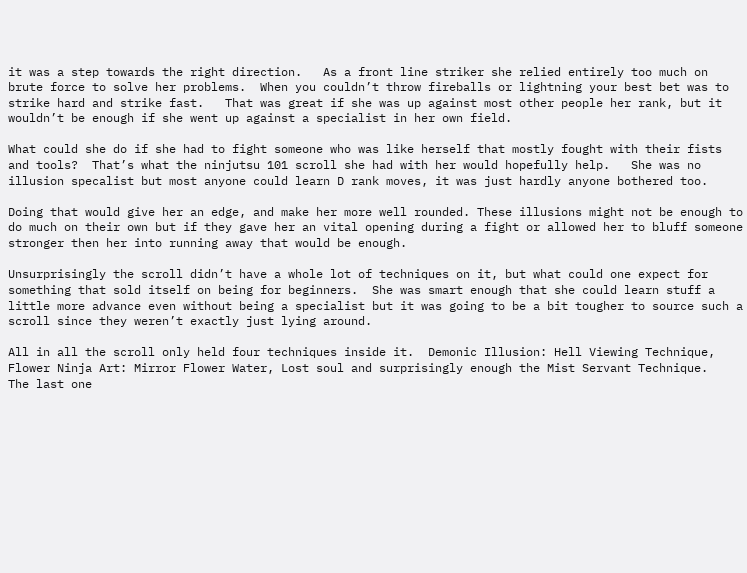it was a step towards the right direction.   As a front line striker she relied entirely too much on brute force to solve her problems.  When you couldn’t throw fireballs or lightning your best bet was to strike hard and strike fast.   That was great if she was up against most other people her rank, but it wouldn’t be enough if she went up against a specialist in her own field.

What could she do if she had to fight someone who was like herself that mostly fought with their fists and tools?  That’s what the ninjutsu 101 scroll she had with her would hopefully help.   She was no illusion specalist but most anyone could learn D rank moves, it was just hardly anyone bothered too.

Doing that would give her an edge, and make her more well rounded. These illusions might not be enough to do much on their own but if they gave her an vital opening during a fight or allowed her to bluff someone stronger then her into running away that would be enough.

Unsurprisingly the scroll didn’t have a whole lot of techniques on it, but what could one expect for something that sold itself on being for beginners.  She was smart enough that she could learn stuff a little more advance even without being a specialist but it was going to be a bit tougher to source such a scroll since they weren’t exactly just lying around.

All in all the scroll only held four techniques inside it.  Demonic Illusion: Hell Viewing Technique, Flower Ninja Art: Mirror Flower Water, Lost soul and surprisingly enough the Mist Servant Technique.   The last one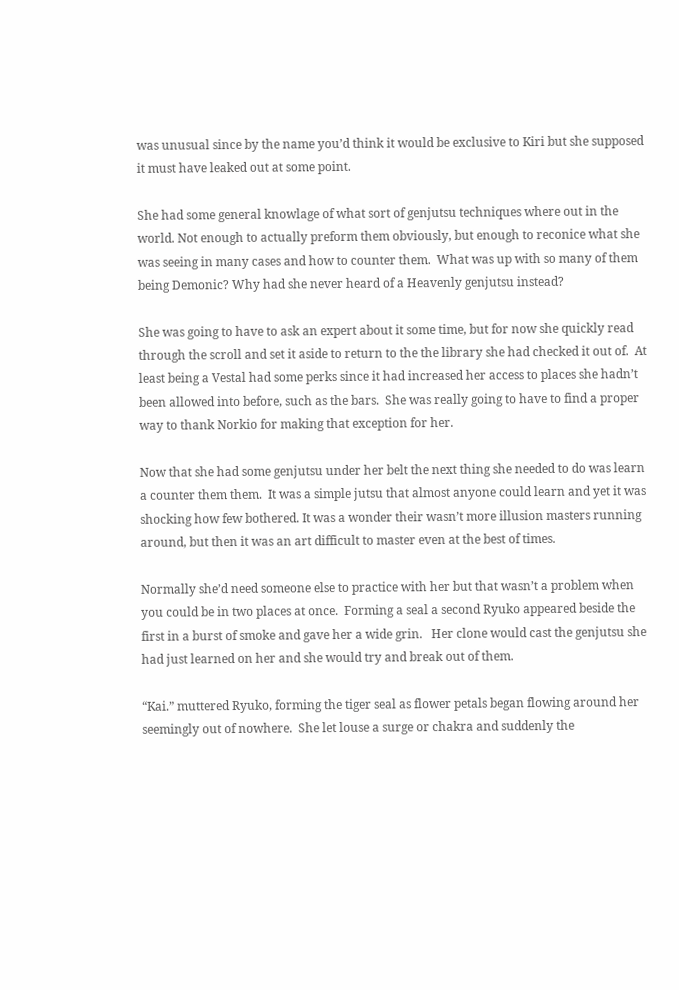was unusual since by the name you’d think it would be exclusive to Kiri but she supposed it must have leaked out at some point.

She had some general knowlage of what sort of genjutsu techniques where out in the world. Not enough to actually preform them obviously, but enough to reconice what she was seeing in many cases and how to counter them.  What was up with so many of them being Demonic? Why had she never heard of a Heavenly genjutsu instead?

She was going to have to ask an expert about it some time, but for now she quickly read through the scroll and set it aside to return to the the library she had checked it out of.  At least being a Vestal had some perks since it had increased her access to places she hadn’t been allowed into before, such as the bars.  She was really going to have to find a proper way to thank Norkio for making that exception for her.

Now that she had some genjutsu under her belt the next thing she needed to do was learn a counter them them.  It was a simple jutsu that almost anyone could learn and yet it was shocking how few bothered. It was a wonder their wasn’t more illusion masters running around, but then it was an art difficult to master even at the best of times.

Normally she’d need someone else to practice with her but that wasn’t a problem when you could be in two places at once.  Forming a seal a second Ryuko appeared beside the first in a burst of smoke and gave her a wide grin.   Her clone would cast the genjutsu she had just learned on her and she would try and break out of them.

“Kai.” muttered Ryuko, forming the tiger seal as flower petals began flowing around her seemingly out of nowhere.  She let louse a surge or chakra and suddenly the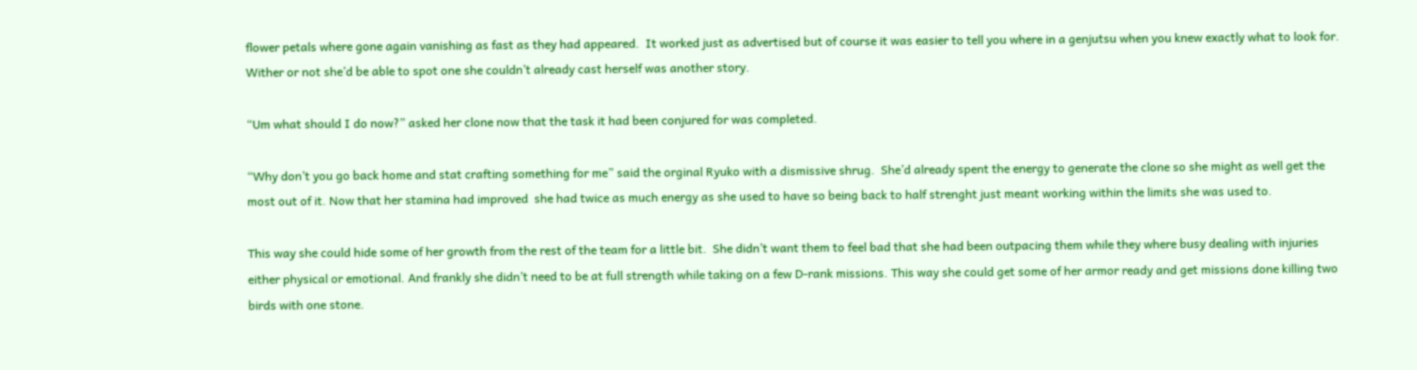flower petals where gone again vanishing as fast as they had appeared.  It worked just as advertised but of course it was easier to tell you where in a genjutsu when you knew exactly what to look for.  Wither or not she’d be able to spot one she couldn’t already cast herself was another story.

“Um what should I do now?” asked her clone now that the task it had been conjured for was completed.

“Why don’t you go back home and stat crafting something for me” said the orginal Ryuko with a dismissive shrug.  She’d already spent the energy to generate the clone so she might as well get the most out of it. Now that her stamina had improved  she had twice as much energy as she used to have so being back to half strenght just meant working within the limits she was used to.

This way she could hide some of her growth from the rest of the team for a little bit.  She didn’t want them to feel bad that she had been outpacing them while they where busy dealing with injuries either physical or emotional. And frankly she didn’t need to be at full strength while taking on a few D-rank missions. This way she could get some of her armor ready and get missions done killing two  birds with one stone.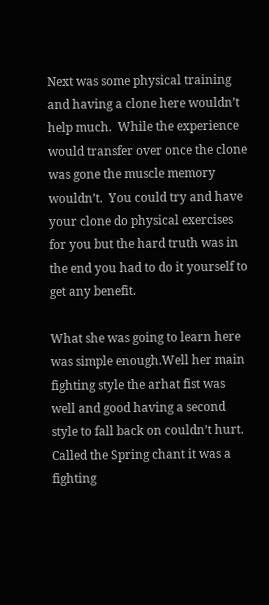Next was some physical training and having a clone here wouldn’t help much.  While the experience would transfer over once the clone was gone the muscle memory wouldn’t.  You could try and have your clone do physical exercises for you but the hard truth was in the end you had to do it yourself to get any benefit.

What she was going to learn here was simple enough.Well her main fighting style the arhat fist was well and good having a second style to fall back on couldn’t hurt. Called the Spring chant it was a fighting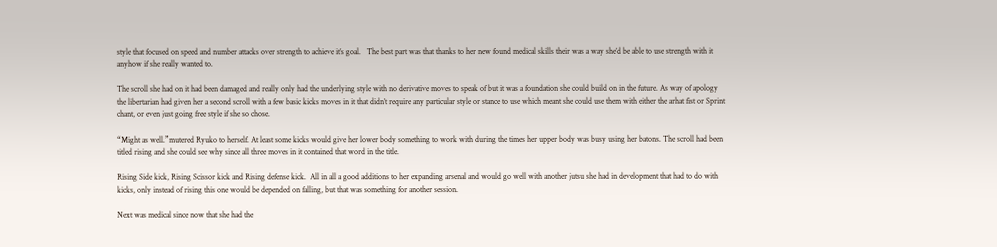style that focused on speed and number attacks over strength to achieve it’s goal.   The best part was that thanks to her new found medical skills their was a way she’d be able to use strength with it anyhow if she really wanted to.

The scroll she had on it had been damaged and really only had the underlying style with no derivative moves to speak of but it was a foundation she could build on in the future. As way of apology the libertarian had given her a second scroll with a few basic kicks moves in it that didn’t require any particular style or stance to use which meant she could use them with either the arhat fist or Sprint chant, or even just going free style if she so chose.

“Might as well.”mutered Ryuko to herself. At least some kicks would give her lower body something to work with during the times her upper body was busy using her batons. The scroll had been titled rising and she could see why since all three moves in it contained that word in the title.

Rising Side kick, Rising Scissor kick and Rising defense kick.  All in all a good additions to her expanding arsenal and would go well with another jutsu she had in development that had to do with kicks, only instead of rising this one would be depended on falling, but that was something for another session.

Next was medical since now that she had the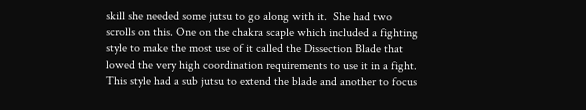skill she needed some jutsu to go along with it.  She had two scrolls on this. One on the chakra scaple which included a fighting style to make the most use of it called the Dissection Blade that lowed the very high coordination requirements to use it in a fight.  This style had a sub jutsu to extend the blade and another to focus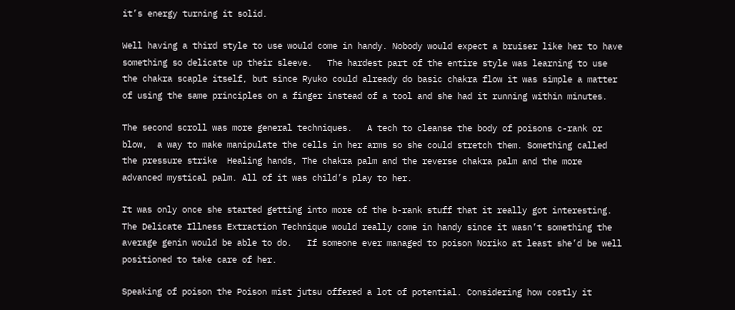it’s energy turning it solid.

Well having a third style to use would come in handy. Nobody would expect a bruiser like her to have something so delicate up their sleeve.   The hardest part of the entire style was learning to use the chakra scaple itself, but since Ryuko could already do basic chakra flow it was simple a matter of using the same principles on a finger instead of a tool and she had it running within minutes.

The second scroll was more general techniques.   A tech to cleanse the body of poisons c-rank or blow,  a way to make manipulate the cells in her arms so she could stretch them. Something called the pressure strike  Healing hands, The chakra palm and the reverse chakra palm and the more advanced mystical palm. All of it was child’s play to her.

It was only once she started getting into more of the b-rank stuff that it really got interesting.  The Delicate Illness Extraction Technique would really come in handy since it wasn’t something the average genin would be able to do.   If someone ever managed to poison Noriko at least she’d be well positioned to take care of her.

Speaking of poison the Poison mist jutsu offered a lot of potential. Considering how costly it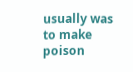usually was to make poison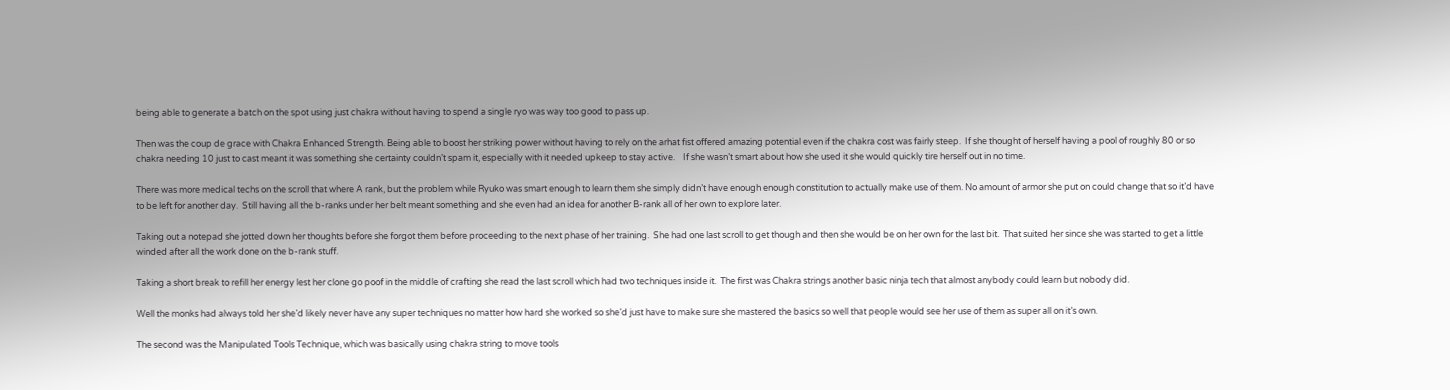being able to generate a batch on the spot using just chakra without having to spend a single ryo was way too good to pass up.

Then was the coup de grace with Chakra Enhanced Strength. Being able to boost her striking power without having to rely on the arhat fist offered amazing potential even if the chakra cost was fairly steep.  If she thought of herself having a pool of roughly 80 or so chakra needing 10 just to cast meant it was something she certainty couldn’t spam it, especially with it needed upkeep to stay active.    If she wasn’t smart about how she used it she would quickly tire herself out in no time.

There was more medical techs on the scroll that where A rank, but the problem while Ryuko was smart enough to learn them she simply didn’t have enough enough constitution to actually make use of them. No amount of armor she put on could change that so it’d have to be left for another day.  Still having all the b-ranks under her belt meant something and she even had an idea for another B-rank all of her own to explore later.

Taking out a notepad she jotted down her thoughts before she forgot them before proceeding to the next phase of her training.  She had one last scroll to get though and then she would be on her own for the last bit.  That suited her since she was started to get a little winded after all the work done on the b-rank stuff.

Taking a short break to refill her energy lest her clone go poof in the middle of crafting she read the last scroll which had two techniques inside it.  The first was Chakra strings another basic ninja tech that almost anybody could learn but nobody did.

Well the monks had always told her she’d likely never have any super techniques no matter how hard she worked so she’d just have to make sure she mastered the basics so well that people would see her use of them as super all on it’s own.

The second was the Manipulated Tools Technique, which was basically using chakra string to move tools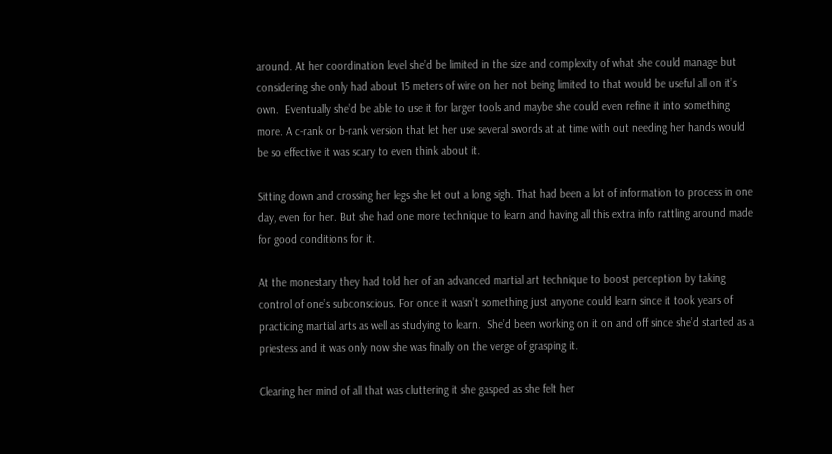around. At her coordination level she’d be limited in the size and complexity of what she could manage but considering she only had about 15 meters of wire on her not being limited to that would be useful all on it’s own.  Eventually she’d be able to use it for larger tools and maybe she could even refine it into something more. A c-rank or b-rank version that let her use several swords at at time with out needing her hands would be so effective it was scary to even think about it.

Sitting down and crossing her legs she let out a long sigh. That had been a lot of information to process in one day, even for her. But she had one more technique to learn and having all this extra info rattling around made for good conditions for it.

At the monestary they had told her of an advanced martial art technique to boost perception by taking control of one’s subconscious. For once it wasn’t something just anyone could learn since it took years of practicing martial arts as well as studying to learn.  She’d been working on it on and off since she’d started as a priestess and it was only now she was finally on the verge of grasping it.

Clearing her mind of all that was cluttering it she gasped as she felt her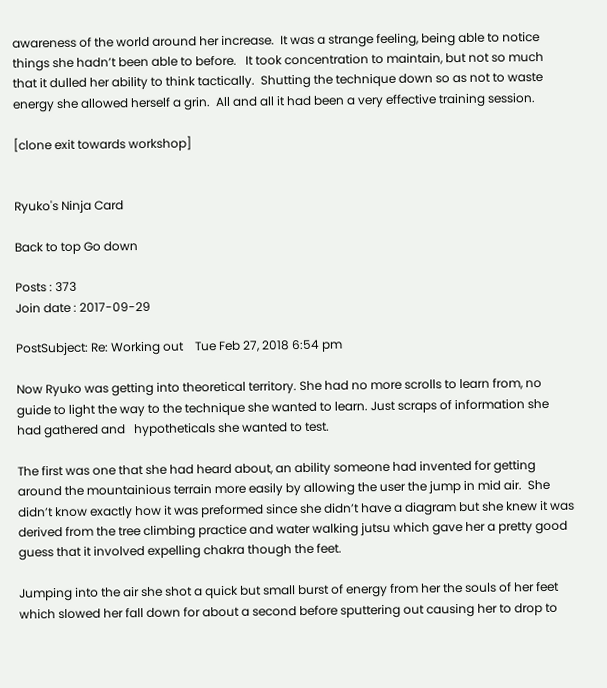awareness of the world around her increase.  It was a strange feeling, being able to notice things she hadn’t been able to before.   It took concentration to maintain, but not so much that it dulled her ability to think tactically.  Shutting the technique down so as not to waste energy she allowed herself a grin.  All and all it had been a very effective training session.

[clone exit towards workshop]


Ryuko's Ninja Card

Back to top Go down

Posts : 373
Join date : 2017-09-29

PostSubject: Re: Working out    Tue Feb 27, 2018 6:54 pm

Now Ryuko was getting into theoretical territory. She had no more scrolls to learn from, no guide to light the way to the technique she wanted to learn. Just scraps of information she had gathered and   hypotheticals she wanted to test.

The first was one that she had heard about, an ability someone had invented for getting around the mountainious terrain more easily by allowing the user the jump in mid air.  She didn’t know exactly how it was preformed since she didn’t have a diagram but she knew it was derived from the tree climbing practice and water walking jutsu which gave her a pretty good guess that it involved expelling chakra though the feet.

Jumping into the air she shot a quick but small burst of energy from her the souls of her feet which slowed her fall down for about a second before sputtering out causing her to drop to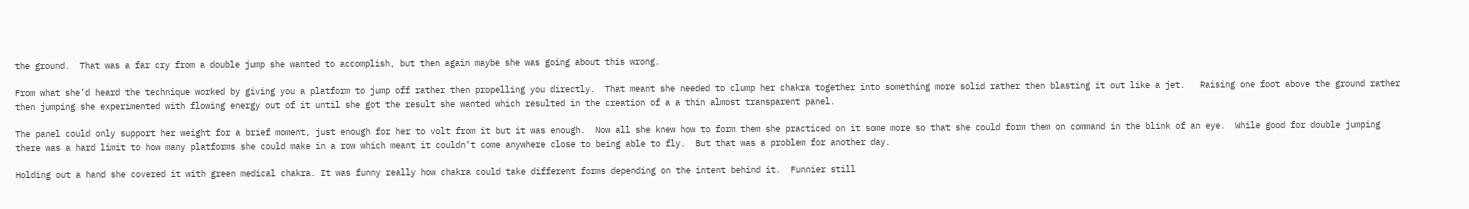the ground.  That was a far cry from a double jump she wanted to accomplish, but then again maybe she was going about this wrong.

From what she’d heard the technique worked by giving you a platform to jump off rather then propelling you directly.  That meant she needed to clump her chakra together into something more solid rather then blasting it out like a jet.   Raising one foot above the ground rather then jumping she experimented with flowing energy out of it until she got the result she wanted which resulted in the creation of a a thin almost transparent panel.

The panel could only support her weight for a brief moment, just enough for her to volt from it but it was enough.  Now all she knew how to form them she practiced on it some more so that she could form them on command in the blink of an eye.  While good for double jumping there was a hard limit to how many platforms she could make in a row which meant it couldn’t come anywhere close to being able to fly.  But that was a problem for another day.

Holding out a hand she covered it with green medical chakra. It was funny really how chakra could take different forms depending on the intent behind it.  Funnier still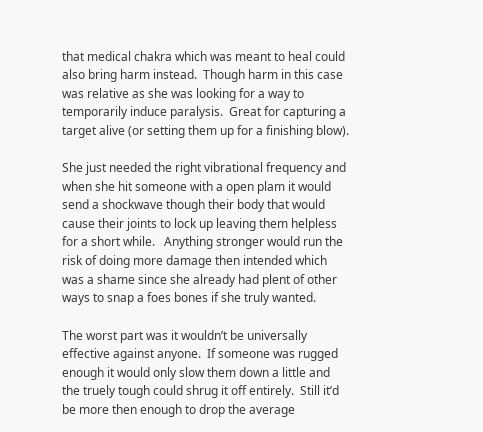that medical chakra which was meant to heal could also bring harm instead.  Though harm in this case was relative as she was looking for a way to temporarily induce paralysis.  Great for capturing a target alive (or setting them up for a finishing blow).

She just needed the right vibrational frequency and when she hit someone with a open plam it would send a shockwave though their body that would cause their joints to lock up leaving them helpless for a short while.   Anything stronger would run the risk of doing more damage then intended which was a shame since she already had plent of other ways to snap a foes bones if she truly wanted.

The worst part was it wouldn’t be universally effective against anyone.  If someone was rugged enough it would only slow them down a little and the truely tough could shrug it off entirely.  Still it’d be more then enough to drop the average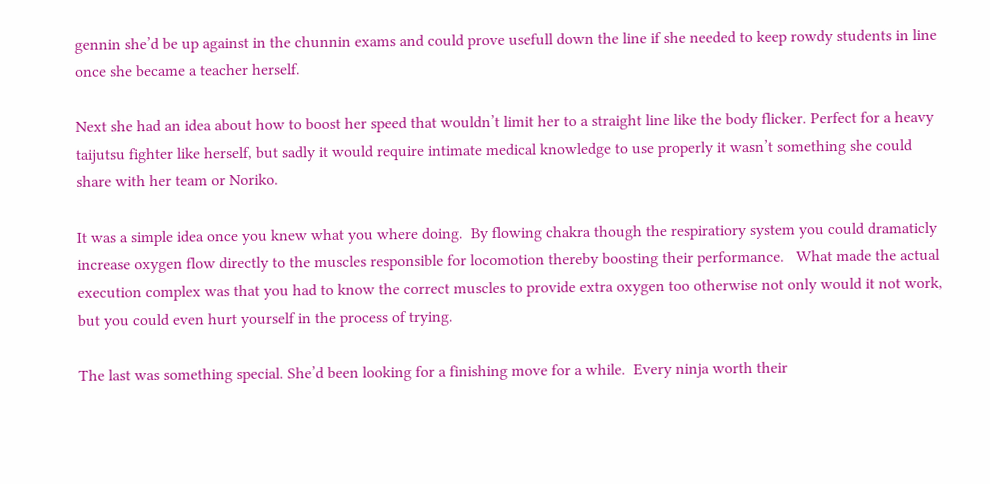gennin she’d be up against in the chunnin exams and could prove usefull down the line if she needed to keep rowdy students in line once she became a teacher herself.

Next she had an idea about how to boost her speed that wouldn’t limit her to a straight line like the body flicker. Perfect for a heavy taijutsu fighter like herself, but sadly it would require intimate medical knowledge to use properly it wasn’t something she could share with her team or Noriko.

It was a simple idea once you knew what you where doing.  By flowing chakra though the respiratiory system you could dramaticly increase oxygen flow directly to the muscles responsible for locomotion thereby boosting their performance.   What made the actual execution complex was that you had to know the correct muscles to provide extra oxygen too otherwise not only would it not work, but you could even hurt yourself in the process of trying.

The last was something special. She’d been looking for a finishing move for a while.  Every ninja worth their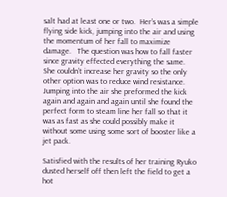salt had at least one or two.  Her’s was a simple flying side kick, jumping into the air and using the momentum of her fall to maximize damage.   The question was how to fall faster since gravity effected everything the same. She couldn’t increase her gravity so the only other option was to reduce wind resistance.    Jumping into the air she preformed the kick again and again and again until she found the perfect form to steam line her fall so that it was as fast as she could possibly make it without some using some sort of booster like a jet pack.

Satisfied with the results of her training Ryuko dusted herself off then left the field to get a hot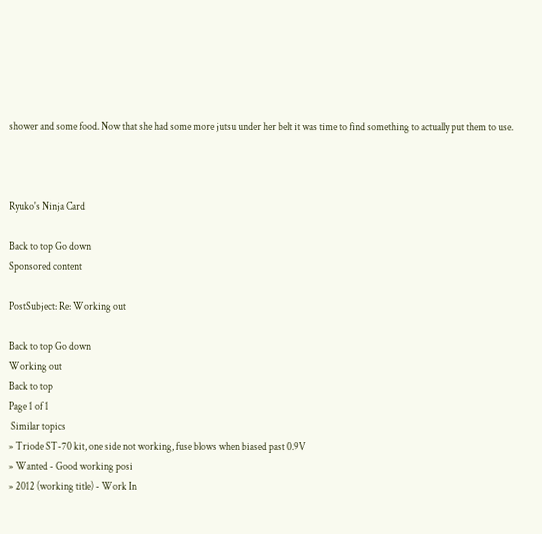shower and some food. Now that she had some more jutsu under her belt it was time to find something to actually put them to use.



Ryuko's Ninja Card

Back to top Go down
Sponsored content

PostSubject: Re: Working out

Back to top Go down
Working out
Back to top
Page 1 of 1
 Similar topics
» Triode ST-70 kit, one side not working, fuse blows when biased past 0.9V
» Wanted - Good working posi
» 2012 (working title) - Work In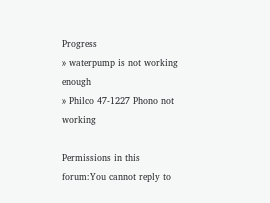Progress
» waterpump is not working enough
» Philco 47-1227 Phono not working

Permissions in this forum:You cannot reply to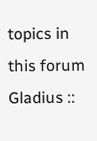topics in this forum
Gladius ::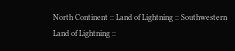North Continent :: Land of Lightning :: Southwestern Land of Lightning ::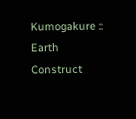Kumogakure :: Earth Construct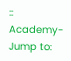:: Academy-
Jump to: